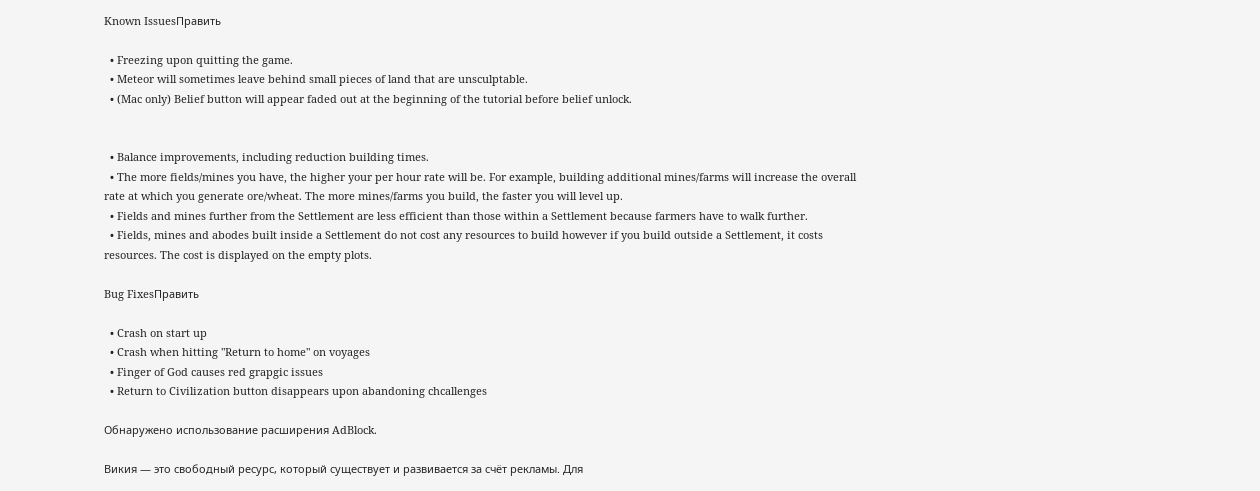Known IssuesПравить

  • Freezing upon quitting the game.
  • Meteor will sometimes leave behind small pieces of land that are unsculptable.
  • (Mac only) Belief button will appear faded out at the beginning of the tutorial before belief unlock.


  • Balance improvements, including reduction building times.
  • The more fields/mines you have, the higher your per hour rate will be. For example, building additional mines/farms will increase the overall rate at which you generate ore/wheat. The more mines/farms you build, the faster you will level up.
  • Fields and mines further from the Settlement are less efficient than those within a Settlement because farmers have to walk further.
  • Fields, mines and abodes built inside a Settlement do not cost any resources to build however if you build outside a Settlement, it costs resources. The cost is displayed on the empty plots.

Bug FixesПравить

  • Crash on start up
  • Crash when hitting "Return to home" on voyages
  • Finger of God causes red grapgic issues
  • Return to Civilization button disappears upon abandoning chcallenges

Обнаружено использование расширения AdBlock.

Викия — это свободный ресурс, который существует и развивается за счёт рекламы. Для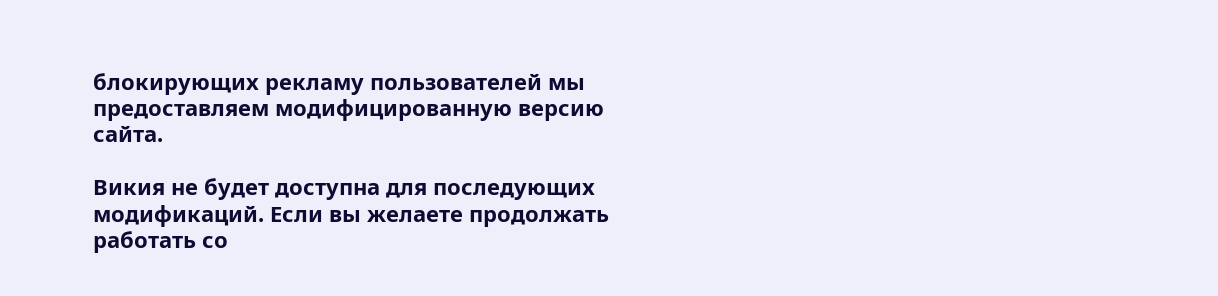блокирующих рекламу пользователей мы предоставляем модифицированную версию сайта.

Викия не будет доступна для последующих модификаций. Если вы желаете продолжать работать со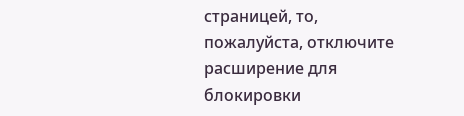страницей, то, пожалуйста, отключите расширение для блокировки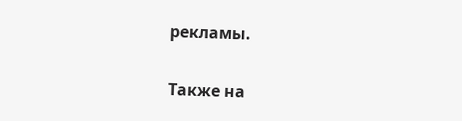рекламы.

Также на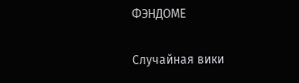ФЭНДОМЕ

Случайная вики